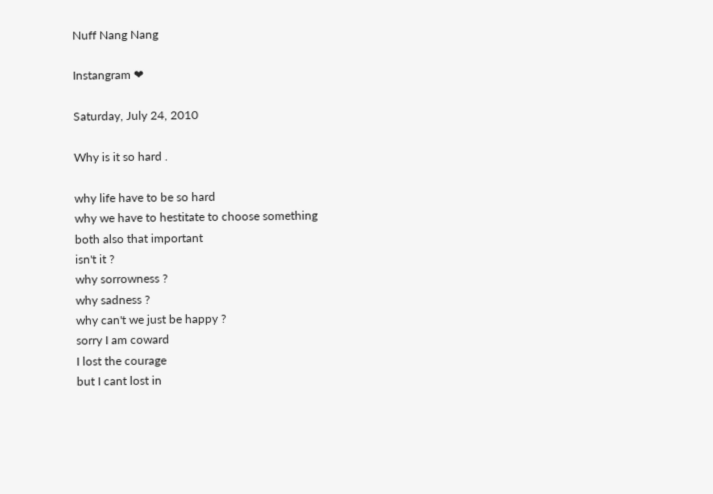Nuff Nang Nang

Instangram ❤

Saturday, July 24, 2010

Why is it so hard .

why life have to be so hard
why we have to hestitate to choose something
both also that important
isn't it ?
why sorrowness ?
why sadness ?
why can't we just be happy ?
sorry I am coward
I lost the courage
but I cant lost in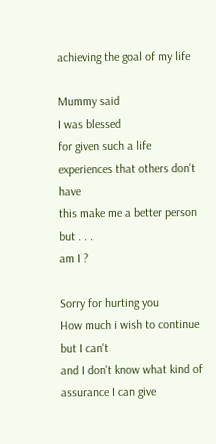achieving the goal of my life

Mummy said
I was blessed
for given such a life
experiences that others don't have
this make me a better person
but . . .
am I ?

Sorry for hurting you
How much i wish to continue
but I can't
and I don't know what kind of assurance I can give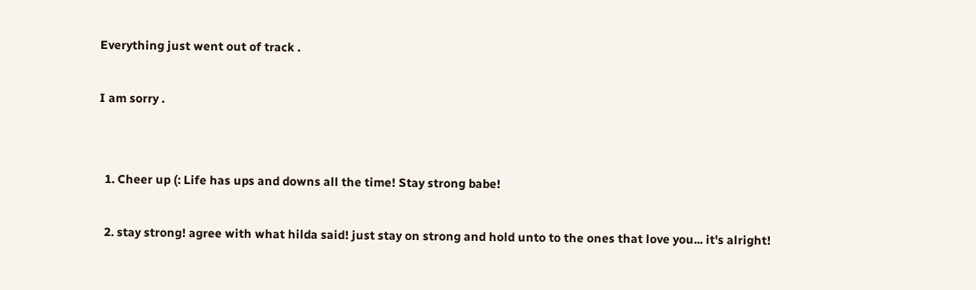Everything just went out of track .

I am sorry .


  1. Cheer up (: Life has ups and downs all the time! Stay strong babe!

  2. stay strong! agree with what hilda said! just stay on strong and hold unto to the ones that love you... it's alright!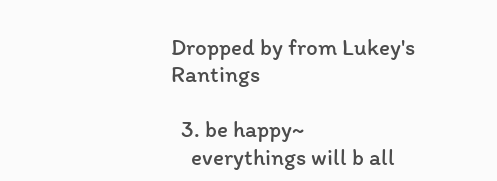Dropped by from Lukey's Rantings

  3. be happy~
    everythings will b all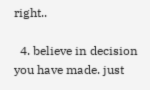right..

  4. believe in decision you have made. just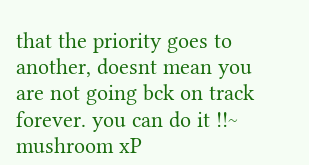that the priority goes to another, doesnt mean you are not going bck on track forever. you can do it !!~ mushroom xP